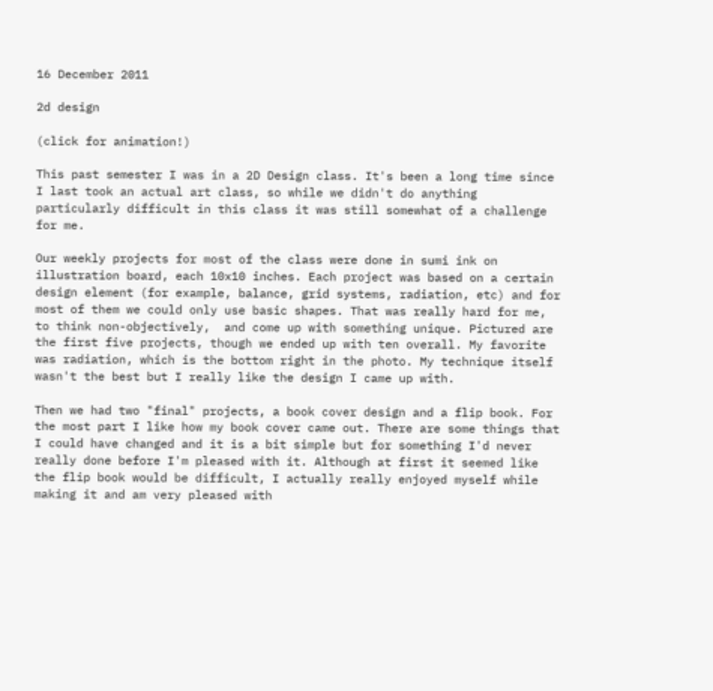16 December 2011

2d design

(click for animation!)

This past semester I was in a 2D Design class. It's been a long time since I last took an actual art class, so while we didn't do anything particularly difficult in this class it was still somewhat of a challenge for me.

Our weekly projects for most of the class were done in sumi ink on illustration board, each 10x10 inches. Each project was based on a certain design element (for example, balance, grid systems, radiation, etc) and for most of them we could only use basic shapes. That was really hard for me, to think non-objectively,  and come up with something unique. Pictured are the first five projects, though we ended up with ten overall. My favorite was radiation, which is the bottom right in the photo. My technique itself wasn't the best but I really like the design I came up with.

Then we had two "final" projects, a book cover design and a flip book. For the most part I like how my book cover came out. There are some things that I could have changed and it is a bit simple but for something I'd never really done before I'm pleased with it. Although at first it seemed like the flip book would be difficult, I actually really enjoyed myself while making it and am very pleased with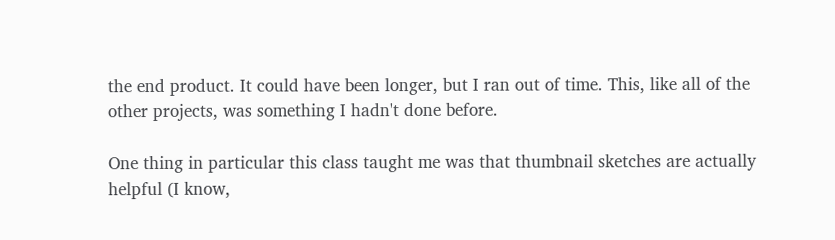the end product. It could have been longer, but I ran out of time. This, like all of the other projects, was something I hadn't done before.

One thing in particular this class taught me was that thumbnail sketches are actually helpful (I know,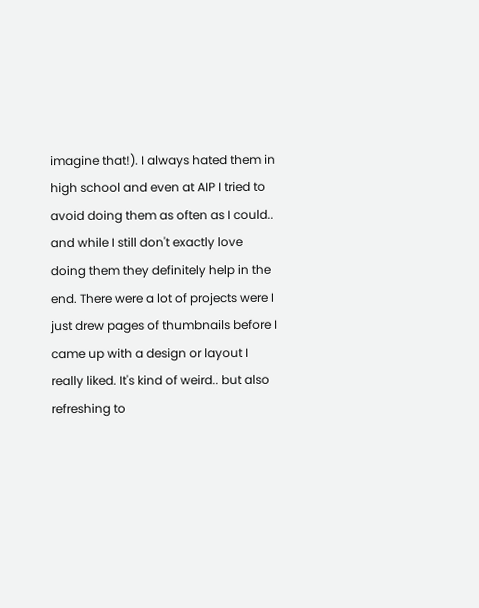imagine that!). I always hated them in high school and even at AIP I tried to avoid doing them as often as I could.. and while I still don't exactly love doing them they definitely help in the end. There were a lot of projects were I just drew pages of thumbnails before I came up with a design or layout I really liked. It's kind of weird.. but also refreshing to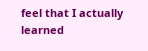feel that I actually learned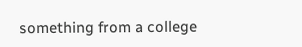something from a college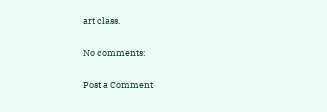art class.

No comments:

Post a Comment